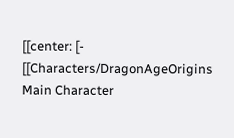[[center: [- [[Characters/DragonAgeOrigins Main Character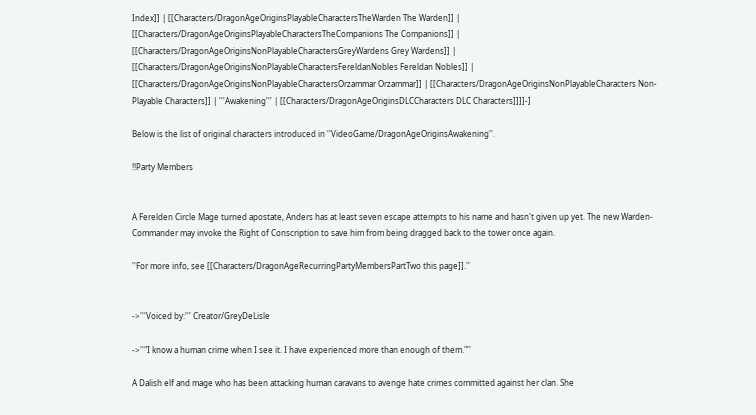Index]] | [[Characters/DragonAgeOriginsPlayableCharactersTheWarden The Warden]] | [[Characters/DragonAgeOriginsPlayableCharactersTheCompanions The Companions]] | [[Characters/DragonAgeOriginsNonPlayableCharactersGreyWardens Grey Wardens]] | [[Characters/DragonAgeOriginsNonPlayableCharactersFereldanNobles Fereldan Nobles]] | [[Characters/DragonAgeOriginsNonPlayableCharactersOrzammar Orzammar]] | [[Characters/DragonAgeOriginsNonPlayableCharacters Non-Playable Characters]] | '''Awakening''' | [[Characters/DragonAgeOriginsDLCCharacters DLC Characters]]]]-]

Below is the list of original characters introduced in ''VideoGame/DragonAgeOriginsAwakening''.

!!Party Members


A Ferelden Circle Mage turned apostate, Anders has at least seven escape attempts to his name and hasn't given up yet. The new Warden-Commander may invoke the Right of Conscription to save him from being dragged back to the tower once again.

''For more info, see [[Characters/DragonAgeRecurringPartyMembersPartTwo this page]].''


->'''Voiced by:''' Creator/GreyDeLisle

->''"I know a human crime when I see it. I have experienced more than enough of them."''

A Dalish elf and mage who has been attacking human caravans to avenge hate crimes committed against her clan. She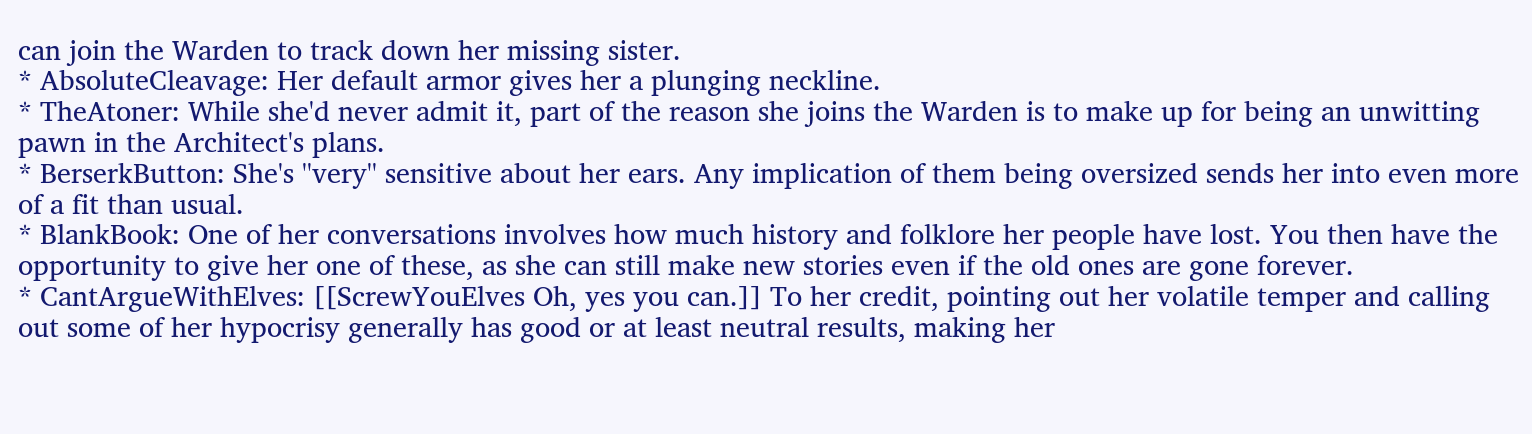can join the Warden to track down her missing sister.
* AbsoluteCleavage: Her default armor gives her a plunging neckline.
* TheAtoner: While she'd never admit it, part of the reason she joins the Warden is to make up for being an unwitting pawn in the Architect's plans.
* BerserkButton: She's ''very'' sensitive about her ears. Any implication of them being oversized sends her into even more of a fit than usual.
* BlankBook: One of her conversations involves how much history and folklore her people have lost. You then have the opportunity to give her one of these, as she can still make new stories even if the old ones are gone forever.
* CantArgueWithElves: [[ScrewYouElves Oh, yes you can.]] To her credit, pointing out her volatile temper and calling out some of her hypocrisy generally has good or at least neutral results, making her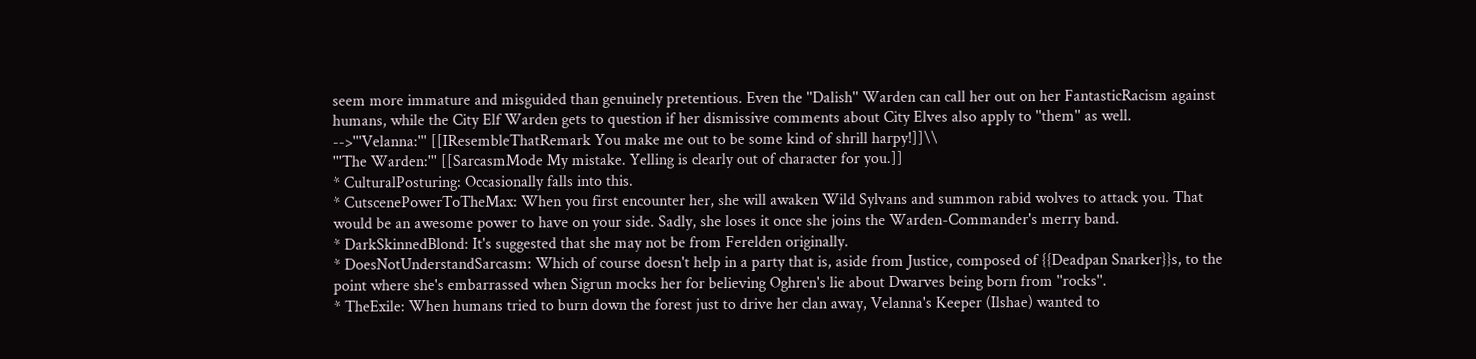seem more immature and misguided than genuinely pretentious. Even the ''Dalish'' Warden can call her out on her FantasticRacism against humans, while the City Elf Warden gets to question if her dismissive comments about City Elves also apply to ''them'' as well.
-->'''Velanna:''' [[IResembleThatRemark You make me out to be some kind of shrill harpy!]]\\
'''The Warden:''' [[SarcasmMode My mistake. Yelling is clearly out of character for you.]]
* CulturalPosturing: Occasionally falls into this.
* CutscenePowerToTheMax: When you first encounter her, she will awaken Wild Sylvans and summon rabid wolves to attack you. That would be an awesome power to have on your side. Sadly, she loses it once she joins the Warden-Commander's merry band.
* DarkSkinnedBlond: It's suggested that she may not be from Ferelden originally.
* DoesNotUnderstandSarcasm: Which of course doesn't help in a party that is, aside from Justice, composed of {{Deadpan Snarker}}s, to the point where she's embarrassed when Sigrun mocks her for believing Oghren's lie about Dwarves being born from ''rocks''.
* TheExile: When humans tried to burn down the forest just to drive her clan away, Velanna's Keeper (Ilshae) wanted to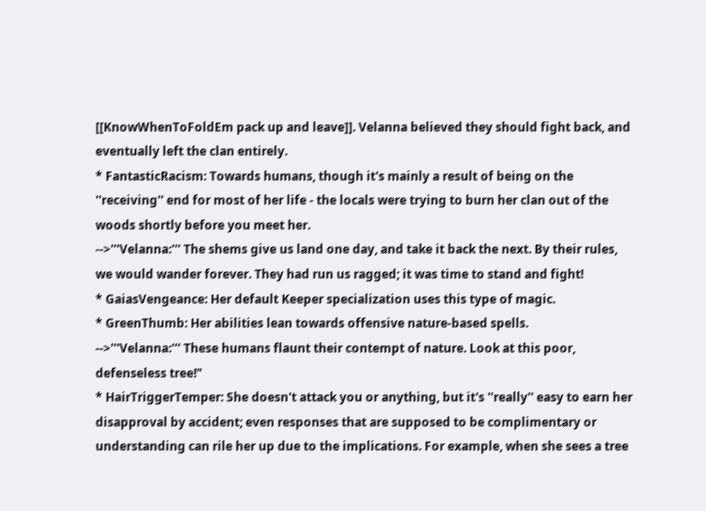[[KnowWhenToFoldEm pack up and leave]]. Velanna believed they should fight back, and eventually left the clan entirely.
* FantasticRacism: Towards humans, though it's mainly a result of being on the ''receiving'' end for most of her life - the locals were trying to burn her clan out of the woods shortly before you meet her.
-->'''Velanna:''' The shems give us land one day, and take it back the next. By their rules, we would wander forever. They had run us ragged; it was time to stand and fight!
* GaiasVengeance: Her default Keeper specialization uses this type of magic.
* GreenThumb: Her abilities lean towards offensive nature-based spells.
-->'''Velanna:''' These humans flaunt their contempt of nature. Look at this poor, defenseless tree!"
* HairTriggerTemper: She doesn't attack you or anything, but it's ''really'' easy to earn her disapproval by accident; even responses that are supposed to be complimentary or understanding can rile her up due to the implications. For example, when she sees a tree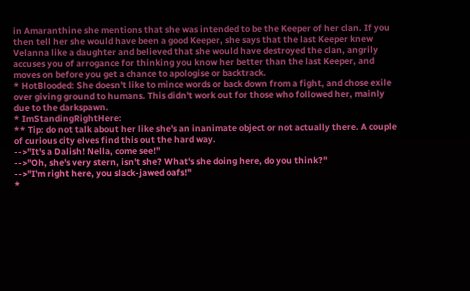in Amaranthine she mentions that she was intended to be the Keeper of her clan. If you then tell her she would have been a good Keeper, she says that the last Keeper knew Velanna like a daughter and believed that she would have destroyed the clan, angrily accuses you of arrogance for thinking you know her better than the last Keeper, and moves on before you get a chance to apologise or backtrack.
* HotBlooded: She doesn't like to mince words or back down from a fight, and chose exile over giving ground to humans. This didn't work out for those who followed her, mainly due to the darkspawn.
* ImStandingRightHere:
** Tip: do not talk about her like she's an inanimate object or not actually there. A couple of curious city elves find this out the hard way.
-->"It's a Dalish! Nella, come see!"
-->"Oh, she's very stern, isn't she? What's she doing here, do you think?"
-->"I'm right here, you slack-jawed oafs!"
*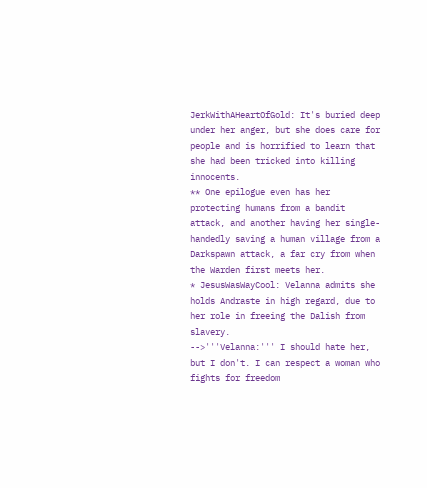JerkWithAHeartOfGold: It's buried deep under her anger, but she does care for people and is horrified to learn that she had been tricked into killing innocents.
** One epilogue even has her protecting humans from a bandit attack, and another having her single-handedly saving a human village from a Darkspawn attack, a far cry from when the Warden first meets her.
* JesusWasWayCool: Velanna admits she holds Andraste in high regard, due to her role in freeing the Dalish from slavery.
-->'''Velanna:''' I should hate her, but I don't. I can respect a woman who fights for freedom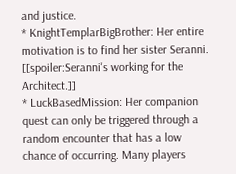and justice.
* KnightTemplarBigBrother: Her entire motivation is to find her sister Seranni. [[spoiler:Seranni's working for the Architect.]]
* LuckBasedMission: Her companion quest can only be triggered through a random encounter that has a low chance of occurring. Many players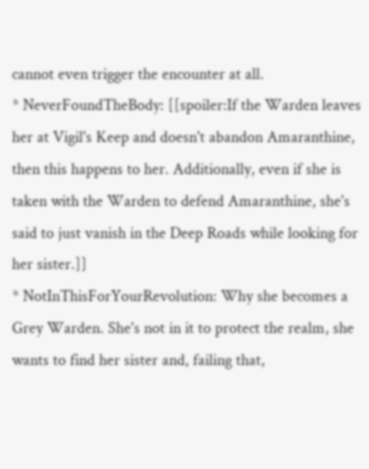cannot even trigger the encounter at all.
* NeverFoundTheBody: [[spoiler:If the Warden leaves her at Vigil's Keep and doesn't abandon Amaranthine, then this happens to her. Additionally, even if she is taken with the Warden to defend Amaranthine, she's said to just vanish in the Deep Roads while looking for her sister.]]
* NotInThisForYourRevolution: Why she becomes a Grey Warden. She's not in it to protect the realm, she wants to find her sister and, failing that,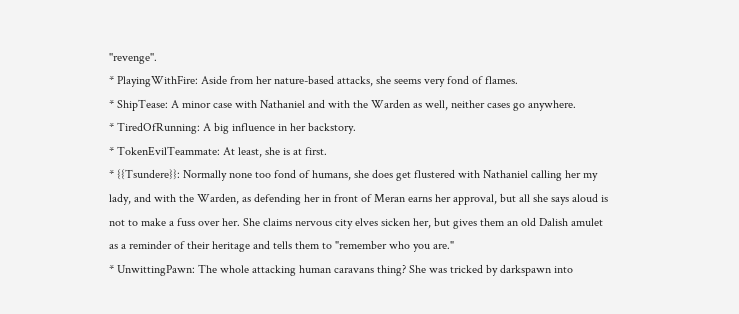''revenge''.
* PlayingWithFire: Aside from her nature-based attacks, she seems very fond of flames.
* ShipTease: A minor case with Nathaniel and with the Warden as well, neither cases go anywhere.
* TiredOfRunning: A big influence in her backstory.
* TokenEvilTeammate: At least, she is at first.
* {{Tsundere}}: Normally none too fond of humans, she does get flustered with Nathaniel calling her my lady, and with the Warden, as defending her in front of Meran earns her approval, but all she says aloud is not to make a fuss over her. She claims nervous city elves sicken her, but gives them an old Dalish amulet as a reminder of their heritage and tells them to "remember who you are."
* UnwittingPawn: The whole attacking human caravans thing? She was tricked by darkspawn into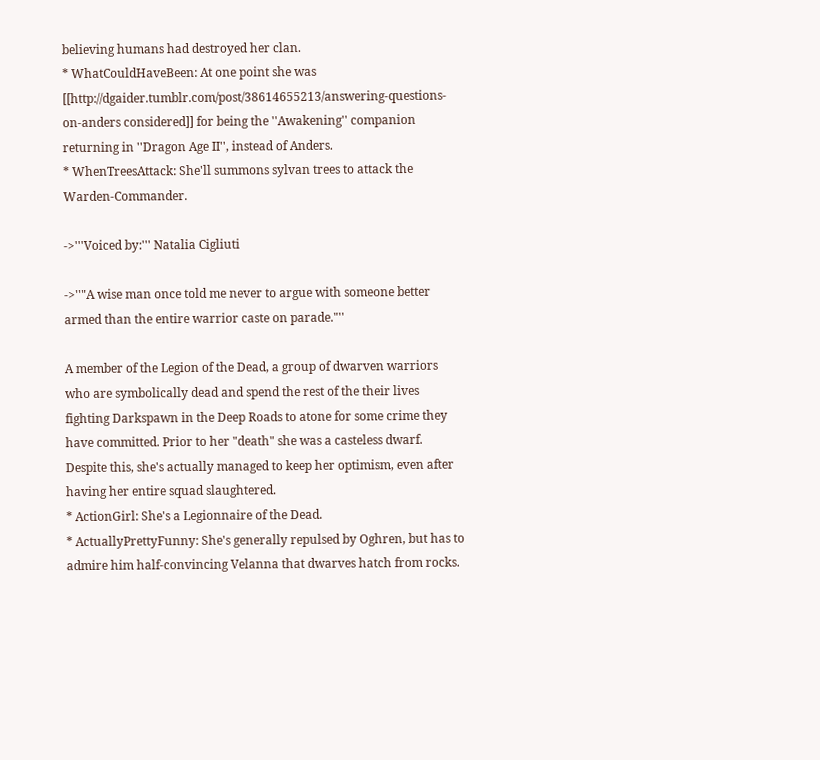believing humans had destroyed her clan.
* WhatCouldHaveBeen: At one point she was [[http://dgaider.tumblr.com/post/38614655213/answering-questions-on-anders considered]] for being the ''Awakening'' companion returning in ''Dragon Age II'', instead of Anders.
* WhenTreesAttack: She'll summons sylvan trees to attack the Warden-Commander.

->'''Voiced by:''' Natalia Cigliuti

->''"A wise man once told me never to argue with someone better armed than the entire warrior caste on parade."''

A member of the Legion of the Dead, a group of dwarven warriors who are symbolically dead and spend the rest of the their lives fighting Darkspawn in the Deep Roads to atone for some crime they have committed. Prior to her "death" she was a casteless dwarf. Despite this, she's actually managed to keep her optimism, even after having her entire squad slaughtered.
* ActionGirl: She's a Legionnaire of the Dead.
* ActuallyPrettyFunny: She's generally repulsed by Oghren, but has to admire him half-convincing Velanna that dwarves hatch from rocks.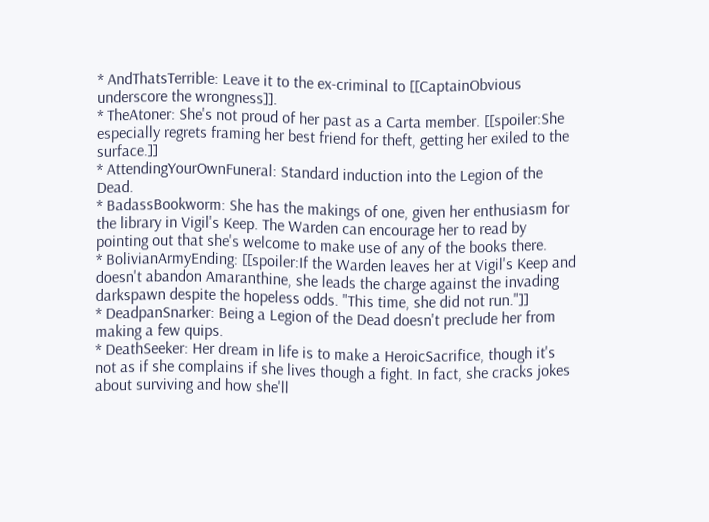* AndThatsTerrible: Leave it to the ex-criminal to [[CaptainObvious underscore the wrongness]].
* TheAtoner: She's not proud of her past as a Carta member. [[spoiler:She especially regrets framing her best friend for theft, getting her exiled to the surface.]]
* AttendingYourOwnFuneral: Standard induction into the Legion of the Dead.
* BadassBookworm: She has the makings of one, given her enthusiasm for the library in Vigil's Keep. The Warden can encourage her to read by pointing out that she's welcome to make use of any of the books there.
* BolivianArmyEnding: [[spoiler:If the Warden leaves her at Vigil's Keep and doesn't abandon Amaranthine, she leads the charge against the invading darkspawn despite the hopeless odds. "This time, she did not run."]]
* DeadpanSnarker: Being a Legion of the Dead doesn't preclude her from making a few quips.
* DeathSeeker: Her dream in life is to make a HeroicSacrifice, though it's not as if she complains if she lives though a fight. In fact, she cracks jokes about surviving and how she'll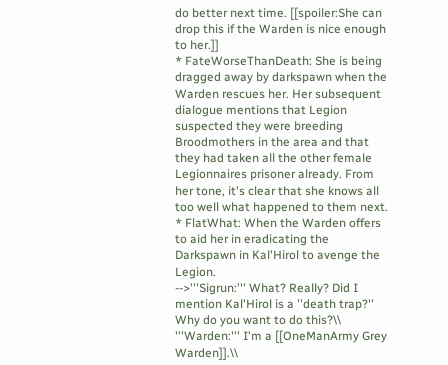do better next time. [[spoiler:She can drop this if the Warden is nice enough to her.]]
* FateWorseThanDeath: She is being dragged away by darkspawn when the Warden rescues her. Her subsequent dialogue mentions that Legion suspected they were breeding Broodmothers in the area and that they had taken all the other female Legionnaires prisoner already. From her tone, it's clear that she knows all too well what happened to them next.
* FlatWhat: When the Warden offers to aid her in eradicating the Darkspawn in Kal'Hirol to avenge the Legion.
-->'''Sigrun:''' What? Really? Did I mention Kal'Hirol is a ''death trap?'' Why do you want to do this?\\
'''Warden:''' I'm a [[OneManArmy Grey Warden]].\\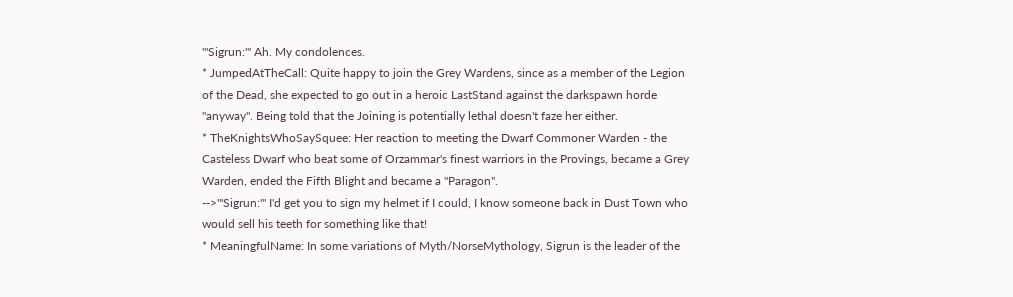'''Sigrun:''' Ah. My condolences.
* JumpedAtTheCall: Quite happy to join the Grey Wardens, since as a member of the Legion of the Dead, she expected to go out in a heroic LastStand against the darkspawn horde ''anyway''. Being told that the Joining is potentially lethal doesn't faze her either.
* TheKnightsWhoSaySquee: Her reaction to meeting the Dwarf Commoner Warden - the Casteless Dwarf who beat some of Orzammar's finest warriors in the Provings, became a Grey Warden, ended the Fifth Blight and became a ''Paragon''.
-->'''Sigrun:''' I'd get you to sign my helmet if I could, I know someone back in Dust Town who would sell his teeth for something like that!
* MeaningfulName: In some variations of Myth/NorseMythology, Sigrun is the leader of the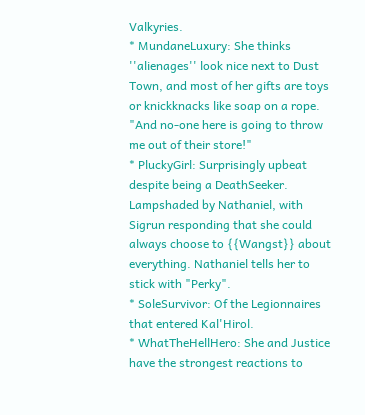Valkyries.
* MundaneLuxury: She thinks ''alienages'' look nice next to Dust Town, and most of her gifts are toys or knickknacks like soap on a rope. "And no-one here is going to throw me out of their store!"
* PluckyGirl: Surprisingly upbeat despite being a DeathSeeker. Lampshaded by Nathaniel, with Sigrun responding that she could always choose to {{Wangst}} about everything. Nathaniel tells her to stick with "Perky".
* SoleSurvivor: Of the Legionnaires that entered Kal'Hirol.
* WhatTheHellHero: She and Justice have the strongest reactions to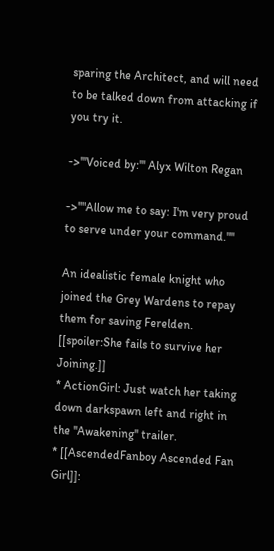sparing the Architect, and will need to be talked down from attacking if you try it.

->'''Voiced by:''' Alyx Wilton Regan

->''"Allow me to say: I'm very proud to serve under your command."''

An idealistic female knight who joined the Grey Wardens to repay them for saving Ferelden. [[spoiler:She fails to survive her Joining.]]
* ActionGirl: Just watch her taking down darkspawn left and right in the ''Awakening'' trailer.
* [[AscendedFanboy Ascended Fan Girl]]: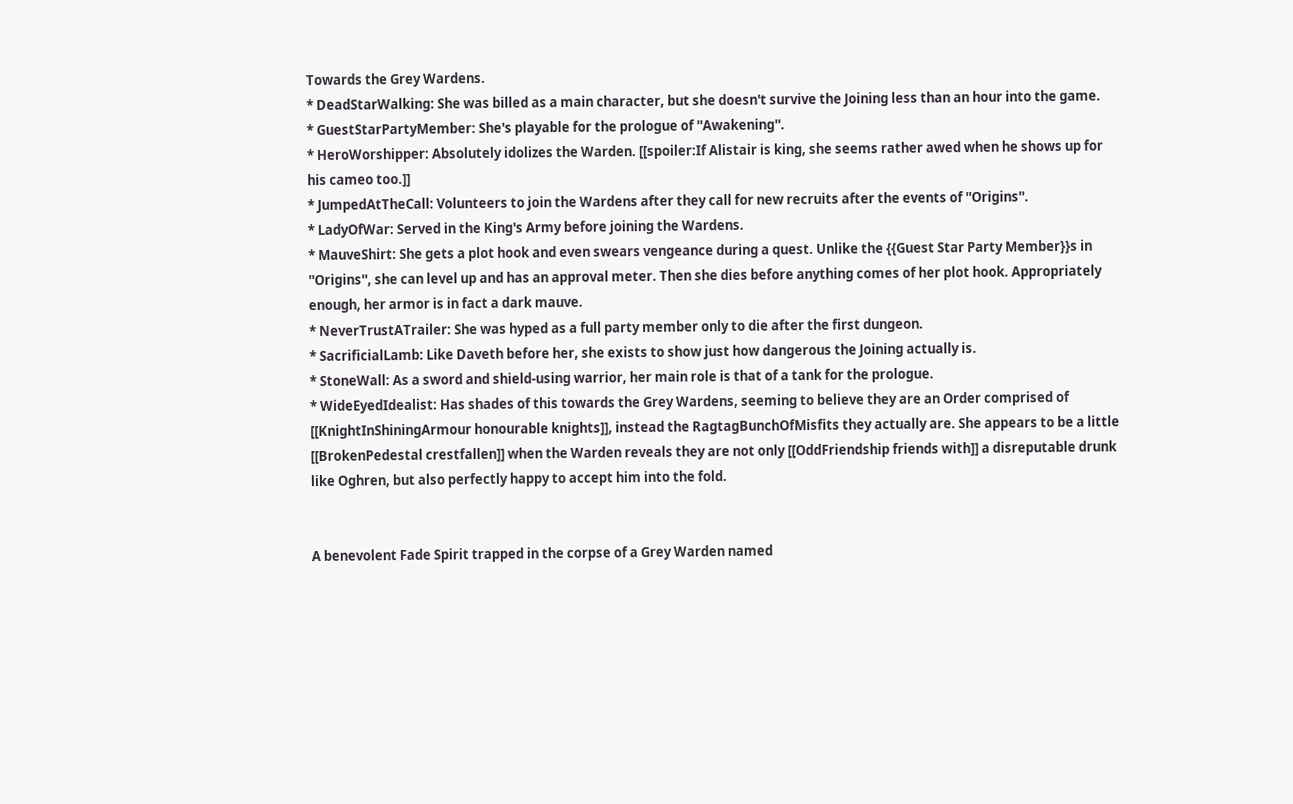Towards the Grey Wardens.
* DeadStarWalking: She was billed as a main character, but she doesn't survive the Joining less than an hour into the game.
* GuestStarPartyMember: She's playable for the prologue of ''Awakening''.
* HeroWorshipper: Absolutely idolizes the Warden. [[spoiler:If Alistair is king, she seems rather awed when he shows up for his cameo too.]]
* JumpedAtTheCall: Volunteers to join the Wardens after they call for new recruits after the events of ''Origins''.
* LadyOfWar: Served in the King's Army before joining the Wardens.
* MauveShirt: She gets a plot hook and even swears vengeance during a quest. Unlike the {{Guest Star Party Member}}s in ''Origins'', she can level up and has an approval meter. Then she dies before anything comes of her plot hook. Appropriately enough, her armor is in fact a dark mauve.
* NeverTrustATrailer: She was hyped as a full party member only to die after the first dungeon.
* SacrificialLamb: Like Daveth before her, she exists to show just how dangerous the Joining actually is.
* StoneWall: As a sword and shield-using warrior, her main role is that of a tank for the prologue.
* WideEyedIdealist: Has shades of this towards the Grey Wardens, seeming to believe they are an Order comprised of [[KnightInShiningArmour honourable knights]], instead the RagtagBunchOfMisfits they actually are. She appears to be a little [[BrokenPedestal crestfallen]] when the Warden reveals they are not only [[OddFriendship friends with]] a disreputable drunk like Oghren, but also perfectly happy to accept him into the fold.


A benevolent Fade Spirit trapped in the corpse of a Grey Warden named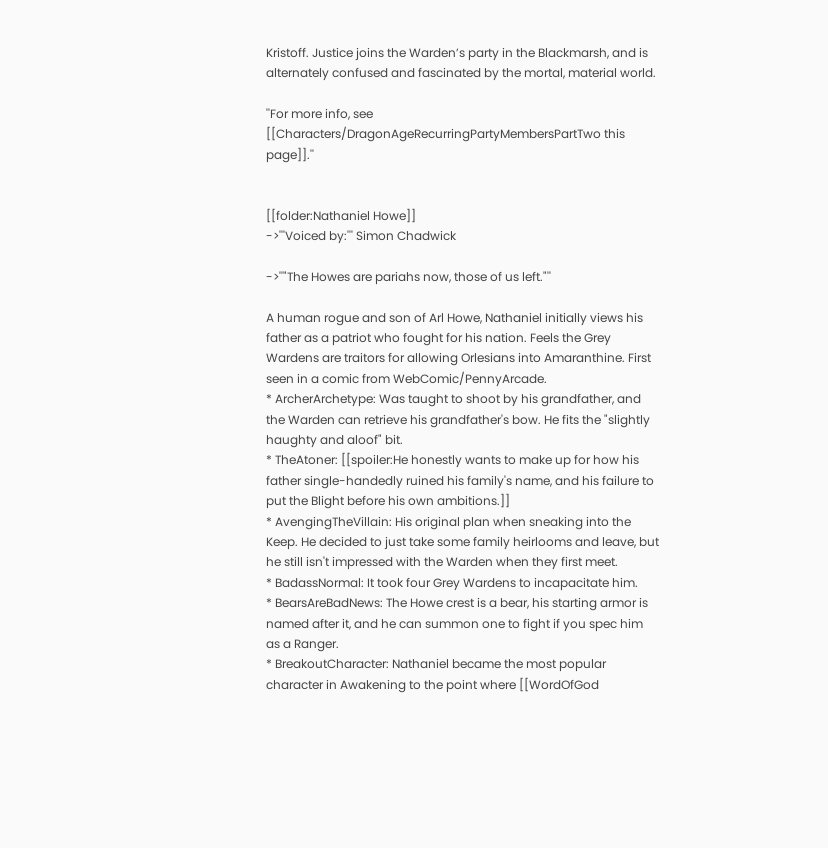Kristoff. Justice joins the Warden’s party in the Blackmarsh, and is alternately confused and fascinated by the mortal, material world.

''For more info, see [[Characters/DragonAgeRecurringPartyMembersPartTwo this page]].''


[[folder:Nathaniel Howe]]
->'''Voiced by:''' Simon Chadwick

->''"The Howes are pariahs now, those of us left."''

A human rogue and son of Arl Howe, Nathaniel initially views his father as a patriot who fought for his nation. Feels the Grey Wardens are traitors for allowing Orlesians into Amaranthine. First seen in a comic from WebComic/PennyArcade.
* ArcherArchetype: Was taught to shoot by his grandfather, and the Warden can retrieve his grandfather's bow. He fits the "slightly haughty and aloof" bit.
* TheAtoner: [[spoiler:He honestly wants to make up for how his father single-handedly ruined his family's name, and his failure to put the Blight before his own ambitions.]]
* AvengingTheVillain: His original plan when sneaking into the Keep. He decided to just take some family heirlooms and leave, but he still isn't impressed with the Warden when they first meet.
* BadassNormal: It took four Grey Wardens to incapacitate him.
* BearsAreBadNews: The Howe crest is a bear, his starting armor is named after it, and he can summon one to fight if you spec him as a Ranger.
* BreakoutCharacter: Nathaniel became the most popular character in Awakening to the point where [[WordOfGod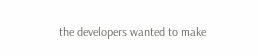the developers wanted to make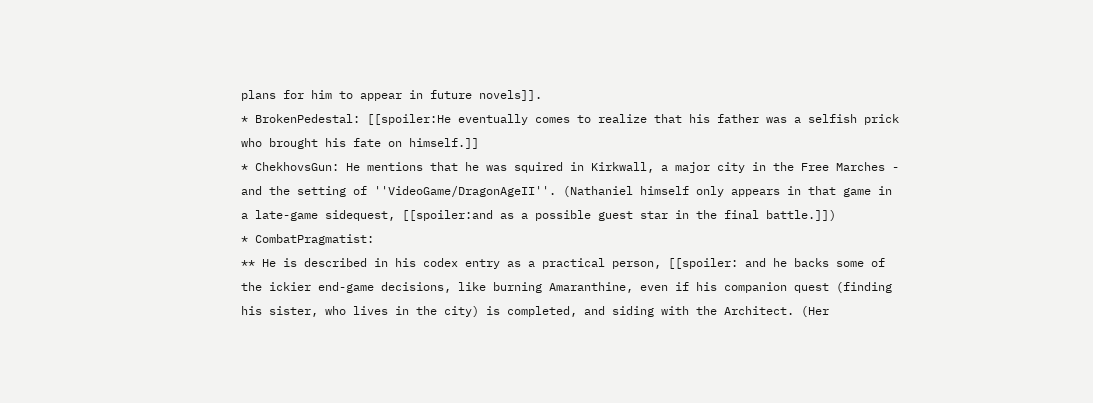plans for him to appear in future novels]].
* BrokenPedestal: [[spoiler:He eventually comes to realize that his father was a selfish prick who brought his fate on himself.]]
* ChekhovsGun: He mentions that he was squired in Kirkwall, a major city in the Free Marches - and the setting of ''VideoGame/DragonAgeII''. (Nathaniel himself only appears in that game in a late-game sidequest, [[spoiler:and as a possible guest star in the final battle.]])
* CombatPragmatist:
** He is described in his codex entry as a practical person, [[spoiler: and he backs some of the ickier end-game decisions, like burning Amaranthine, even if his companion quest (finding his sister, who lives in the city) is completed, and siding with the Architect. (Her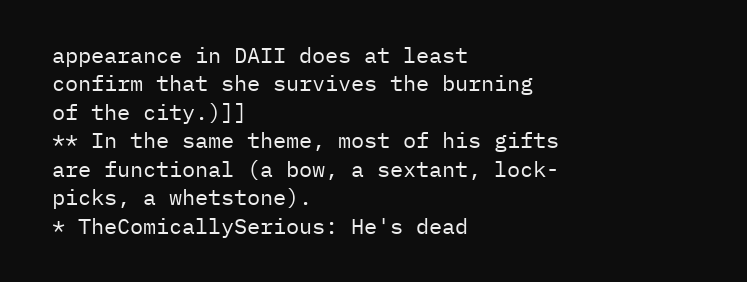appearance in DAII does at least confirm that she survives the burning of the city.)]]
** In the same theme, most of his gifts are functional (a bow, a sextant, lock-picks, a whetstone).
* TheComicallySerious: He's dead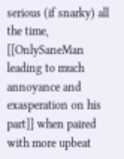serious (if snarky) all the time, [[OnlySaneMan leading to much annoyance and exasperation on his part]] when paired with more upbeat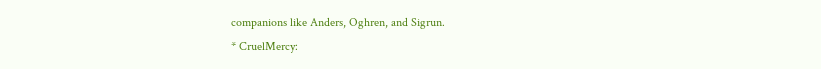companions like Anders, Oghren, and Sigrun.
* CruelMercy: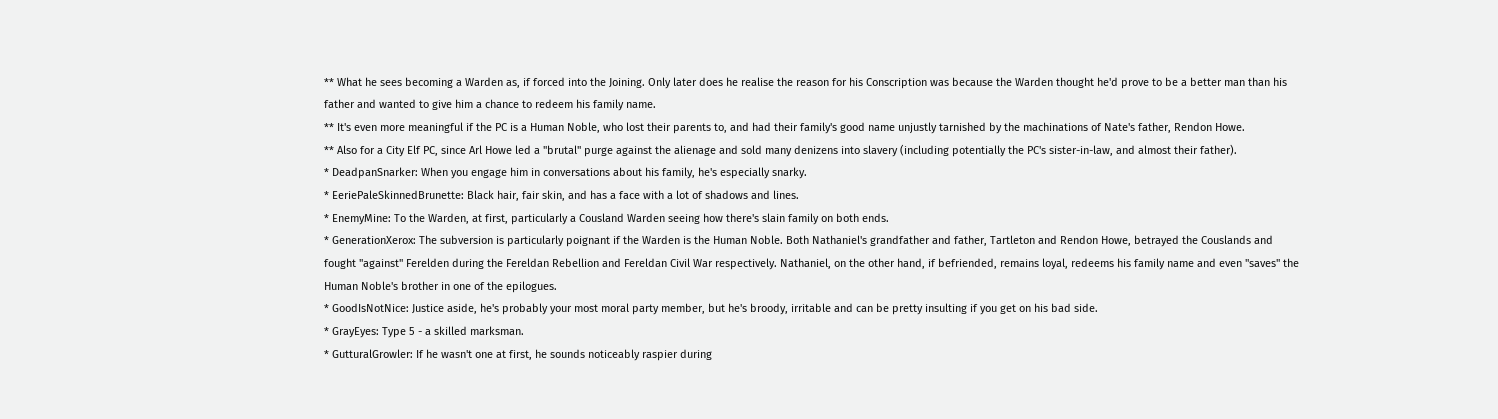** What he sees becoming a Warden as, if forced into the Joining. Only later does he realise the reason for his Conscription was because the Warden thought he'd prove to be a better man than his father and wanted to give him a chance to redeem his family name.
** It's even more meaningful if the PC is a Human Noble, who lost their parents to, and had their family's good name unjustly tarnished by the machinations of Nate's father, Rendon Howe.
** Also for a City Elf PC, since Arl Howe led a ''brutal'' purge against the alienage and sold many denizens into slavery (including potentially the PC's sister-in-law, and almost their father).
* DeadpanSnarker: When you engage him in conversations about his family, he's especially snarky.
* EeriePaleSkinnedBrunette: Black hair, fair skin, and has a face with a lot of shadows and lines.
* EnemyMine: To the Warden, at first, particularly a Cousland Warden seeing how there's slain family on both ends.
* GenerationXerox: The subversion is particularly poignant if the Warden is the Human Noble. Both Nathaniel's grandfather and father, Tartleton and Rendon Howe, betrayed the Couslands and fought ''against'' Ferelden during the Fereldan Rebellion and Fereldan Civil War respectively. Nathaniel, on the other hand, if befriended, remains loyal, redeems his family name and even ''saves'' the Human Noble's brother in one of the epilogues.
* GoodIsNotNice: Justice aside, he's probably your most moral party member, but he's broody, irritable and can be pretty insulting if you get on his bad side.
* GrayEyes: Type 5 - a skilled marksman.
* GutturalGrowler: If he wasn't one at first, he sounds noticeably raspier during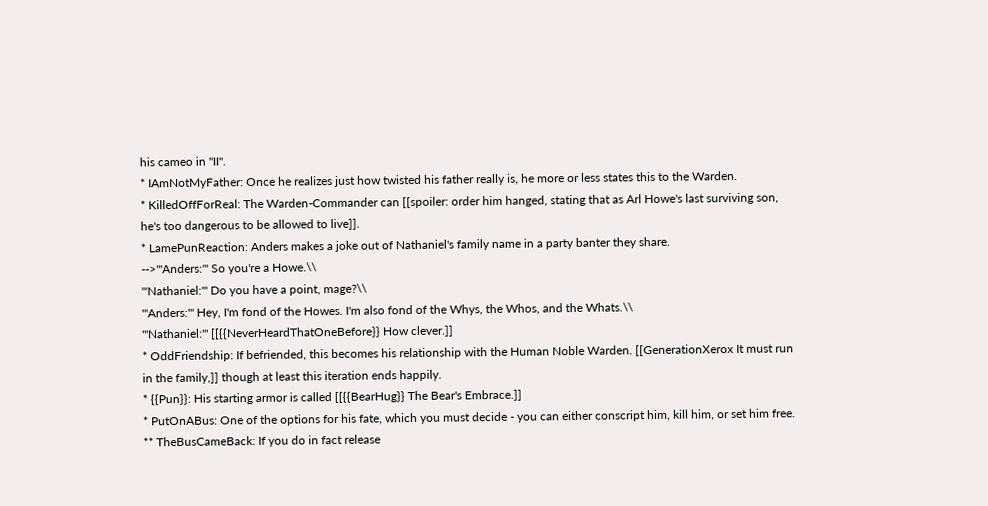his cameo in ''II''.
* IAmNotMyFather: Once he realizes just how twisted his father really is, he more or less states this to the Warden.
* KilledOffForReal: The Warden-Commander can [[spoiler: order him hanged, stating that as Arl Howe's last surviving son, he's too dangerous to be allowed to live]].
* LamePunReaction: Anders makes a joke out of Nathaniel's family name in a party banter they share.
-->'''Anders:''' So you're a Howe.\\
'''Nathaniel:''' Do you have a point, mage?\\
'''Anders:''' Hey, I'm fond of the Howes. I'm also fond of the Whys, the Whos, and the Whats.\\
'''Nathaniel:''' [[{{NeverHeardThatOneBefore}} How clever.]]
* OddFriendship: If befriended, this becomes his relationship with the Human Noble Warden. [[GenerationXerox It must run in the family,]] though at least this iteration ends happily.
* {{Pun}}: His starting armor is called [[{{BearHug}} The Bear's Embrace.]]
* PutOnABus: One of the options for his fate, which you must decide - you can either conscript him, kill him, or set him free.
** TheBusCameBack: If you do in fact release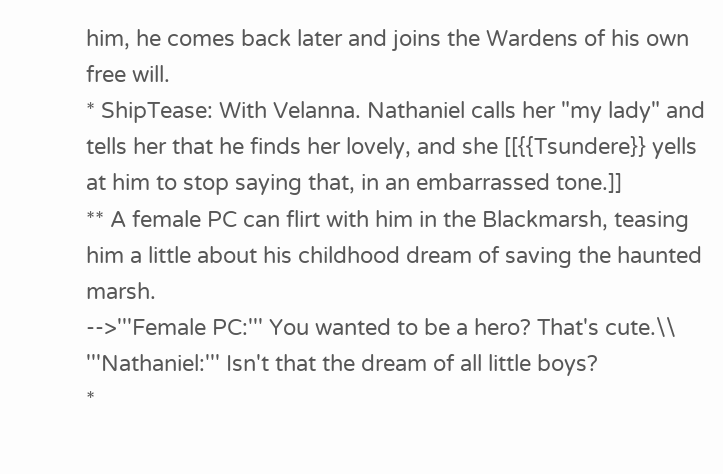him, he comes back later and joins the Wardens of his own free will.
* ShipTease: With Velanna. Nathaniel calls her "my lady" and tells her that he finds her lovely, and she [[{{Tsundere}} yells at him to stop saying that, in an embarrassed tone.]]
** A female PC can flirt with him in the Blackmarsh, teasing him a little about his childhood dream of saving the haunted marsh.
-->'''Female PC:''' You wanted to be a hero? That's cute.\\
'''Nathaniel:''' Isn't that the dream of all little boys?
*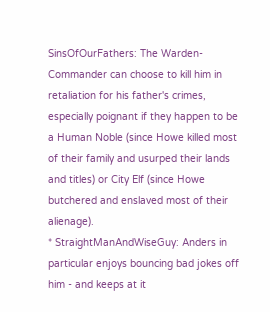SinsOfOurFathers: The Warden-Commander can choose to kill him in retaliation for his father's crimes, especially poignant if they happen to be a Human Noble (since Howe killed most of their family and usurped their lands and titles) or City Elf (since Howe butchered and enslaved most of their alienage).
* StraightManAndWiseGuy: Anders in particular enjoys bouncing bad jokes off him - and keeps at it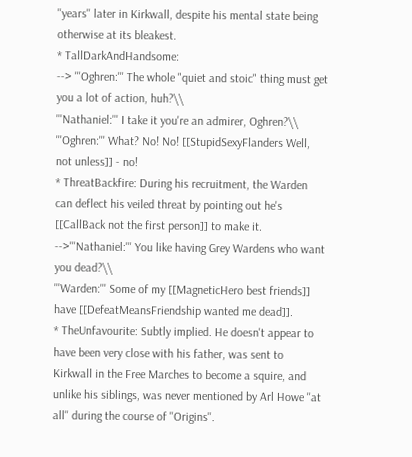''years'' later in Kirkwall, despite his mental state being otherwise at its bleakest.
* TallDarkAndHandsome:
--> '''Oghren:''' The whole "quiet and stoic" thing must get you a lot of action, huh?\\
'''Nathaniel:''' I take it you're an admirer, Oghren?\\
'''Oghren:''' What? No! No! [[StupidSexyFlanders Well, not unless]] - no!
* ThreatBackfire: During his recruitment, the Warden can deflect his veiled threat by pointing out he's [[CallBack not the first person]] to make it.
-->'''Nathaniel:''' You like having Grey Wardens who want you dead?\\
'''Warden:''' Some of my [[MagneticHero best friends]] have [[DefeatMeansFriendship wanted me dead]].
* TheUnfavourite: Subtly implied. He doesn't appear to have been very close with his father, was sent to Kirkwall in the Free Marches to become a squire, and unlike his siblings, was never mentioned by Arl Howe ''at all'' during the course of ''Origins''.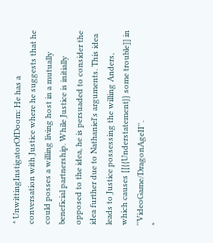* UnwittingInstigatorOfDoom: He has a conversation with Justice where he suggests that he could posses a willing living host in a mutually beneficial partnership. While Justice is initially opposed to the idea, he is persuaded to consider the idea further due to Nathaniel's arguments. This idea leads to Justice possessing the willing Anders, which causes [[{{Understatement}} some trouble]] in ''VideoGame/DragonAgeII''.
*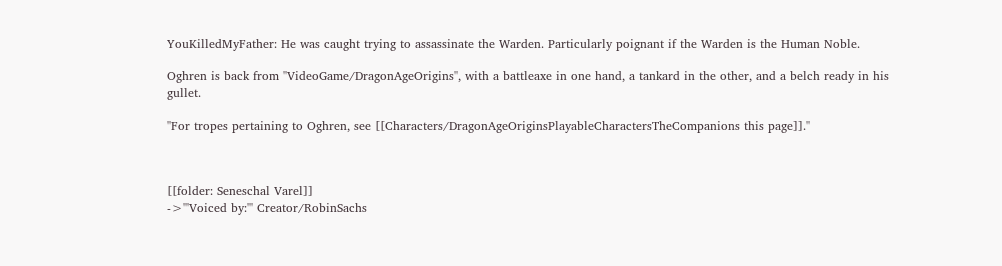YouKilledMyFather: He was caught trying to assassinate the Warden. Particularly poignant if the Warden is the Human Noble.

Oghren is back from ''VideoGame/DragonAgeOrigins'', with a battleaxe in one hand, a tankard in the other, and a belch ready in his gullet.

''For tropes pertaining to Oghren, see [[Characters/DragonAgeOriginsPlayableCharactersTheCompanions this page]].''



[[folder: Seneschal Varel]]
->'''Voiced by:''' Creator/RobinSachs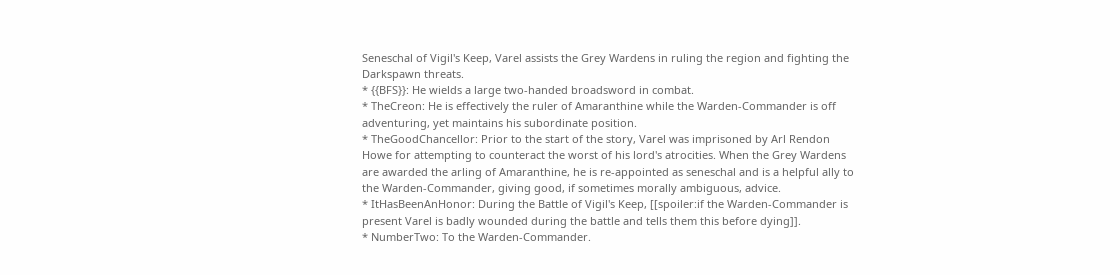Seneschal of Vigil's Keep, Varel assists the Grey Wardens in ruling the region and fighting the Darkspawn threats.
* {{BFS}}: He wields a large two-handed broadsword in combat.
* TheCreon: He is effectively the ruler of Amaranthine while the Warden-Commander is off adventuring, yet maintains his subordinate position.
* TheGoodChancellor: Prior to the start of the story, Varel was imprisoned by Arl Rendon Howe for attempting to counteract the worst of his lord's atrocities. When the Grey Wardens are awarded the arling of Amaranthine, he is re-appointed as seneschal and is a helpful ally to the Warden-Commander, giving good, if sometimes morally ambiguous, advice.
* ItHasBeenAnHonor: During the Battle of Vigil's Keep, [[spoiler:if the Warden-Commander is present Varel is badly wounded during the battle and tells them this before dying]].
* NumberTwo: To the Warden-Commander.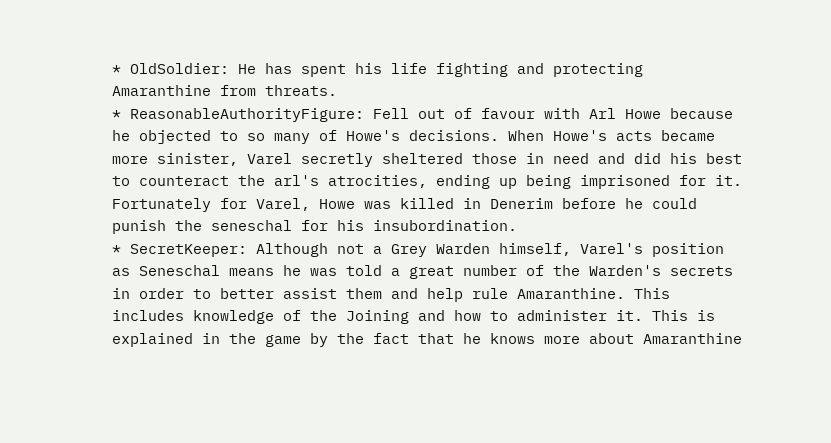* OldSoldier: He has spent his life fighting and protecting Amaranthine from threats.
* ReasonableAuthorityFigure: Fell out of favour with Arl Howe because he objected to so many of Howe's decisions. When Howe's acts became more sinister, Varel secretly sheltered those in need and did his best to counteract the arl's atrocities, ending up being imprisoned for it. Fortunately for Varel, Howe was killed in Denerim before he could punish the seneschal for his insubordination.
* SecretKeeper: Although not a Grey Warden himself, Varel's position as Seneschal means he was told a great number of the Warden's secrets in order to better assist them and help rule Amaranthine. This includes knowledge of the Joining and how to administer it. This is explained in the game by the fact that he knows more about Amaranthine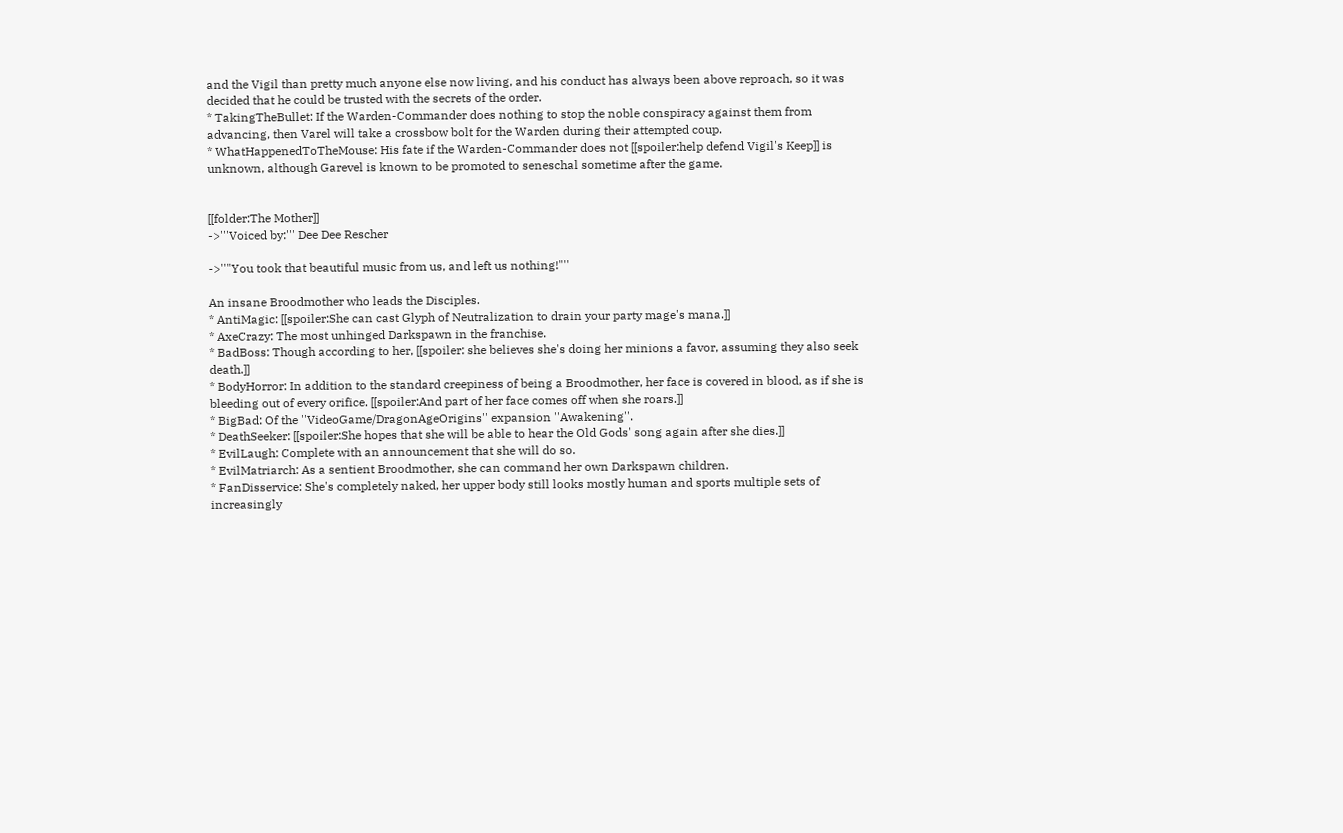and the Vigil than pretty much anyone else now living, and his conduct has always been above reproach, so it was decided that he could be trusted with the secrets of the order.
* TakingTheBullet: If the Warden-Commander does nothing to stop the noble conspiracy against them from advancing, then Varel will take a crossbow bolt for the Warden during their attempted coup.
* WhatHappenedToTheMouse: His fate if the Warden-Commander does not [[spoiler:help defend Vigil's Keep]] is unknown, although Garevel is known to be promoted to seneschal sometime after the game.


[[folder:The Mother]]
->'''Voiced by:''' Dee Dee Rescher

->''"You took that beautiful music from us, and left us nothing!"''

An insane Broodmother who leads the Disciples.
* AntiMagic: [[spoiler:She can cast Glyph of Neutralization to drain your party mage's mana.]]
* AxeCrazy: The most unhinged Darkspawn in the franchise.
* BadBoss: Though according to her, [[spoiler: she believes she's doing her minions a favor, assuming they also seek death.]]
* BodyHorror: In addition to the standard creepiness of being a Broodmother, her face is covered in blood, as if she is bleeding out of every orifice. [[spoiler:And part of her face comes off when she roars.]]
* BigBad: Of the ''VideoGame/DragonAgeOrigins'' expansion ''Awakening''.
* DeathSeeker: [[spoiler:She hopes that she will be able to hear the Old Gods' song again after she dies.]]
* EvilLaugh: Complete with an announcement that she will do so.
* EvilMatriarch: As a sentient Broodmother, she can command her own Darkspawn children.
* FanDisservice: She's completely naked, her upper body still looks mostly human and sports multiple sets of increasingly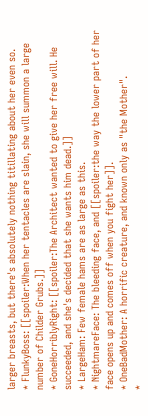larger breasts, but there's absolutely nothing titillating about her even so.
* FlunkyBoss: [[spoiler:When her tentacles are slain, she will summon a large number of Childer Grubs.]]
* GoneHorriblyRight: [[spoiler:The Architect wanted to give her free will. He succeeded, and she's decided that she wants him dead.]]
* LargeHam: Few female hams are as large as this.
* NightmareFace: The bleeding face, and [[spoiler:the way the lower part of her face opens up and comes off when you fight her]].
* OneBadMother: A horrific creature, and known only as "the Mother".
*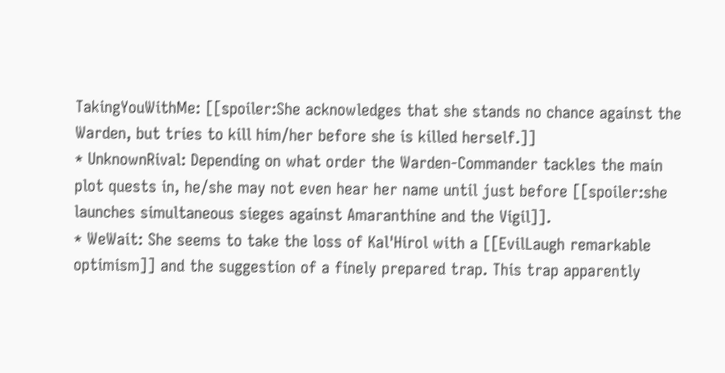TakingYouWithMe: [[spoiler:She acknowledges that she stands no chance against the Warden, but tries to kill him/her before she is killed herself.]]
* UnknownRival: Depending on what order the Warden-Commander tackles the main plot quests in, he/she may not even hear her name until just before [[spoiler:she launches simultaneous sieges against Amaranthine and the Vigil]].
* WeWait: She seems to take the loss of Kal'Hirol with a [[EvilLaugh remarkable optimism]] and the suggestion of a finely prepared trap. This trap apparently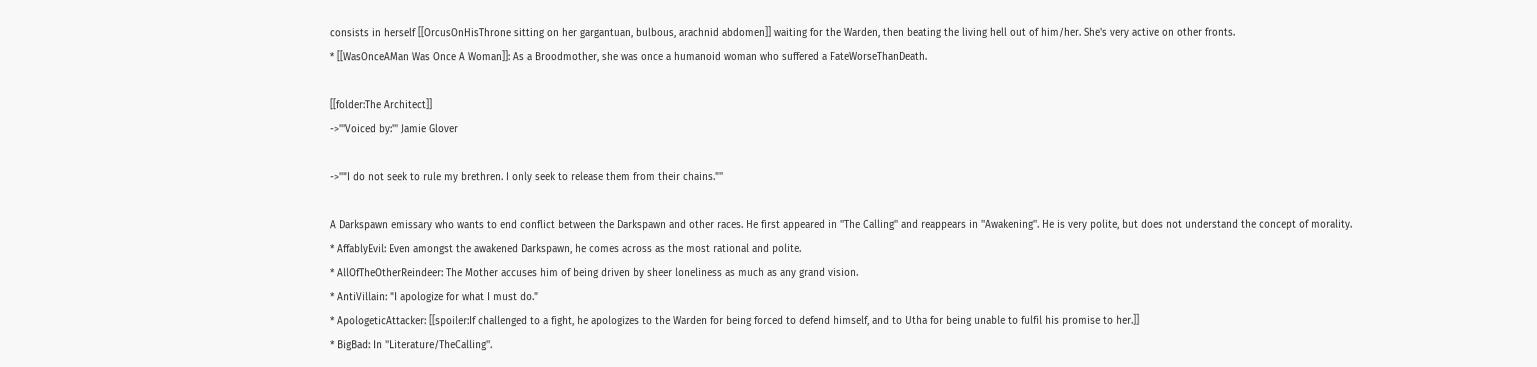consists in herself [[OrcusOnHisThrone sitting on her gargantuan, bulbous, arachnid abdomen]] waiting for the Warden, then beating the living hell out of him/her. She's very active on other fronts.
* [[WasOnceAMan Was Once A Woman]]: As a Broodmother, she was once a humanoid woman who suffered a FateWorseThanDeath.

[[folder:The Architect]]
->'''Voiced by:''' Jamie Glover

->''"I do not seek to rule my brethren. I only seek to release them from their chains."''

A Darkspawn emissary who wants to end conflict between the Darkspawn and other races. He first appeared in ''The Calling'' and reappears in ''Awakening''. He is very polite, but does not understand the concept of morality.
* AffablyEvil: Even amongst the awakened Darkspawn, he comes across as the most rational and polite.
* AllOfTheOtherReindeer: The Mother accuses him of being driven by sheer loneliness as much as any grand vision.
* AntiVillain: "I apologize for what I must do."
* ApologeticAttacker: [[spoiler:If challenged to a fight, he apologizes to the Warden for being forced to defend himself, and to Utha for being unable to fulfil his promise to her.]]
* BigBad: In ''Literature/TheCalling''.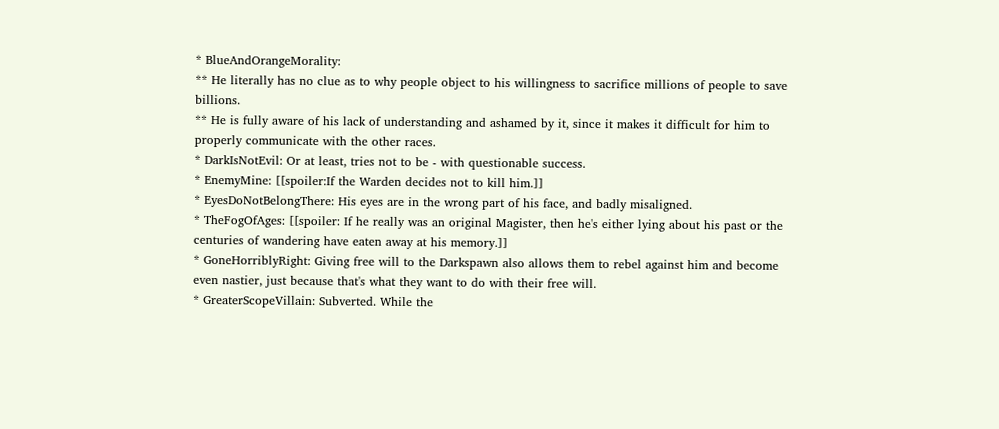* BlueAndOrangeMorality:
** He literally has no clue as to why people object to his willingness to sacrifice millions of people to save billions.
** He is fully aware of his lack of understanding and ashamed by it, since it makes it difficult for him to properly communicate with the other races.
* DarkIsNotEvil: Or at least, tries not to be - with questionable success.
* EnemyMine: [[spoiler:If the Warden decides not to kill him.]]
* EyesDoNotBelongThere: His eyes are in the wrong part of his face, and badly misaligned.
* TheFogOfAges: [[spoiler: If he really was an original Magister, then he's either lying about his past or the centuries of wandering have eaten away at his memory.]]
* GoneHorriblyRight: Giving free will to the Darkspawn also allows them to rebel against him and become even nastier, just because that's what they want to do with their free will.
* GreaterScopeVillain: Subverted. While the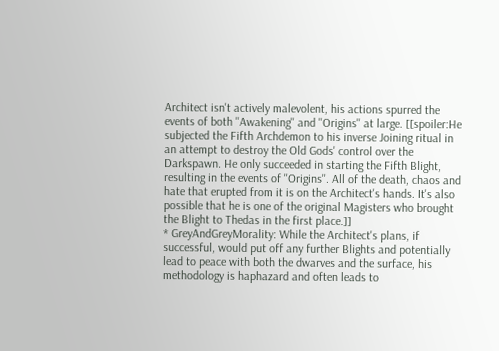Architect isn't actively malevolent, his actions spurred the events of both ''Awakening'' and ''Origins'' at large. [[spoiler:He subjected the Fifth Archdemon to his inverse Joining ritual in an attempt to destroy the Old Gods' control over the Darkspawn. He only succeeded in starting the Fifth Blight, resulting in the events of ''Origins''. All of the death, chaos and hate that erupted from it is on the Architect's hands. It's also possible that he is one of the original Magisters who brought the Blight to Thedas in the first place.]]
* GreyAndGreyMorality: While the Architect's plans, if successful, would put off any further Blights and potentially lead to peace with both the dwarves and the surface, his methodology is haphazard and often leads to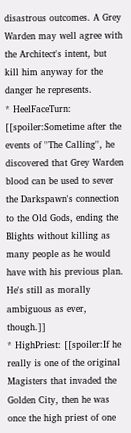disastrous outcomes. A Grey Warden may well agree with the Architect's intent, but kill him anyway for the danger he represents.
* HeelFaceTurn: [[spoiler:Sometime after the events of ''The Calling'', he discovered that Grey Warden blood can be used to sever the Darkspawn's connection to the Old Gods, ending the Blights without killing as many people as he would have with his previous plan. He's still as morally ambiguous as ever, though.]]
* HighPriest: [[spoiler:If he really is one of the original Magisters that invaded the Golden City, then he was once the high priest of one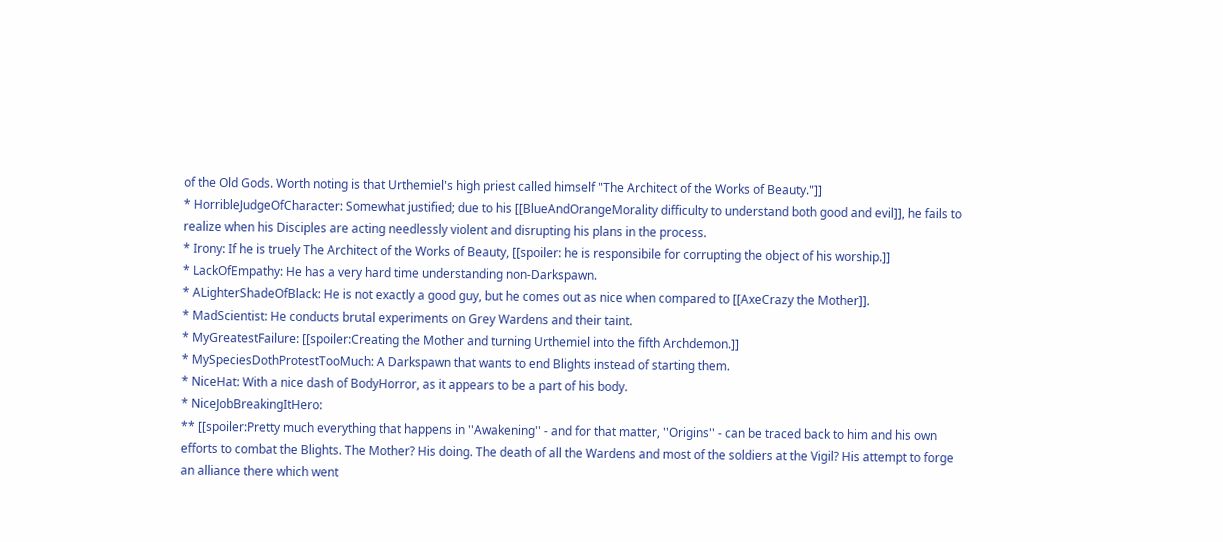of the Old Gods. Worth noting is that Urthemiel's high priest called himself "The Architect of the Works of Beauty."]]
* HorribleJudgeOfCharacter: Somewhat justified; due to his [[BlueAndOrangeMorality difficulty to understand both good and evil]], he fails to realize when his Disciples are acting needlessly violent and disrupting his plans in the process.
* Irony: If he is truely The Architect of the Works of Beauty, [[spoiler: he is responsibile for corrupting the object of his worship.]]
* LackOfEmpathy: He has a very hard time understanding non-Darkspawn.
* ALighterShadeOfBlack: He is not exactly a good guy, but he comes out as nice when compared to [[AxeCrazy the Mother]].
* MadScientist: He conducts brutal experiments on Grey Wardens and their taint.
* MyGreatestFailure: [[spoiler:Creating the Mother and turning Urthemiel into the fifth Archdemon.]]
* MySpeciesDothProtestTooMuch: A Darkspawn that wants to end Blights instead of starting them.
* NiceHat: With a nice dash of BodyHorror, as it appears to be a part of his body.
* NiceJobBreakingItHero:
** [[spoiler:Pretty much everything that happens in ''Awakening'' - and for that matter, ''Origins'' - can be traced back to him and his own efforts to combat the Blights. The Mother? His doing. The death of all the Wardens and most of the soldiers at the Vigil? His attempt to forge an alliance there which went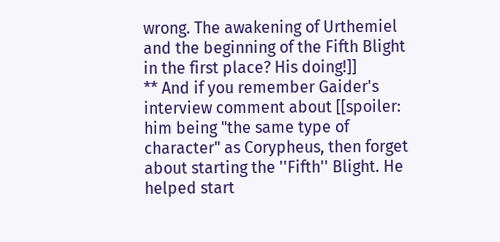wrong. The awakening of Urthemiel and the beginning of the Fifth Blight in the first place? His doing!]]
** And if you remember Gaider's interview comment about [[spoiler: him being "the same type of character" as Corypheus, then forget about starting the ''Fifth'' Blight. He helped start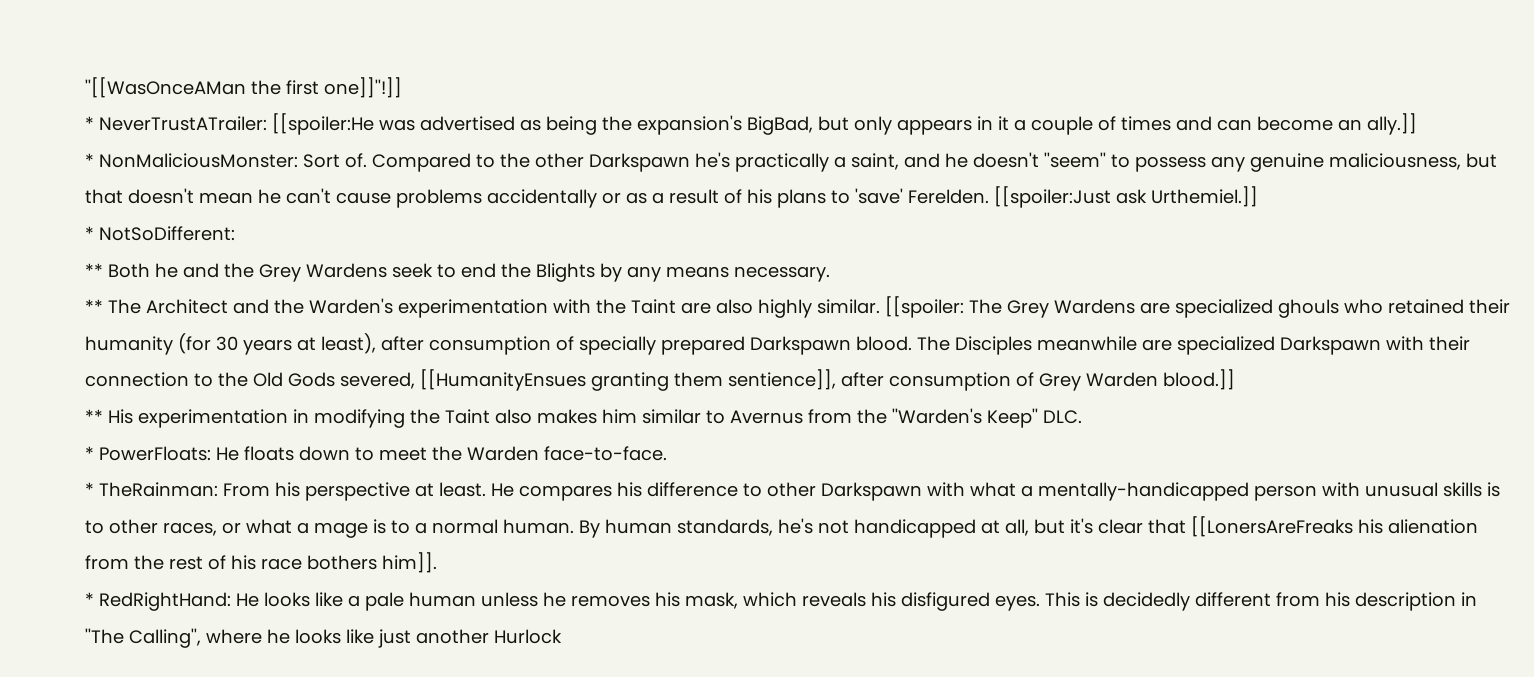''[[WasOnceAMan the first one]]''!]]
* NeverTrustATrailer: [[spoiler:He was advertised as being the expansion's BigBad, but only appears in it a couple of times and can become an ally.]]
* NonMaliciousMonster: Sort of. Compared to the other Darkspawn he's practically a saint, and he doesn't ''seem'' to possess any genuine maliciousness, but that doesn't mean he can't cause problems accidentally or as a result of his plans to 'save' Ferelden. [[spoiler:Just ask Urthemiel.]]
* NotSoDifferent:
** Both he and the Grey Wardens seek to end the Blights by any means necessary.
** The Architect and the Warden's experimentation with the Taint are also highly similar. [[spoiler: The Grey Wardens are specialized ghouls who retained their humanity (for 30 years at least), after consumption of specially prepared Darkspawn blood. The Disciples meanwhile are specialized Darkspawn with their connection to the Old Gods severed, [[HumanityEnsues granting them sentience]], after consumption of Grey Warden blood.]]
** His experimentation in modifying the Taint also makes him similar to Avernus from the ''Warden's Keep'' DLC.
* PowerFloats: He floats down to meet the Warden face-to-face.
* TheRainman: From his perspective at least. He compares his difference to other Darkspawn with what a mentally-handicapped person with unusual skills is to other races, or what a mage is to a normal human. By human standards, he's not handicapped at all, but it's clear that [[LonersAreFreaks his alienation from the rest of his race bothers him]].
* RedRightHand: He looks like a pale human unless he removes his mask, which reveals his disfigured eyes. This is decidedly different from his description in ''The Calling'', where he looks like just another Hurlock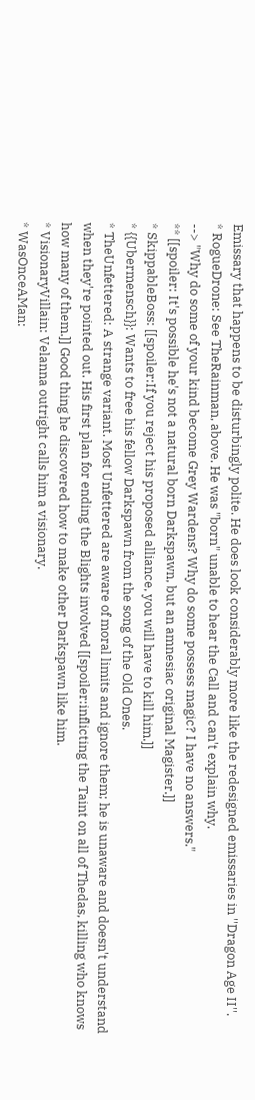Emissary that happens to be disturbingly polite. He does look considerably more like the redesigned emissaries in ''Dragon Age II''.
* RogueDrone: See TheRainman, above. He was "born" unable to hear the Call and can't explain why.
--> "Why do some of your kind become Grey Wardens? Why do some possess magic? I have no answers."
** [[spoiler: It's possible he's not a natural born Darkspawn, but an amnesiac original Magister.]]
* SkippableBoss: [[spoiler:If you reject his proposed alliance, you will have to kill him.]]
* {{Ubermensch}}: Wants to free his fellow Darkspawn from the song of the Old Ones.
* TheUnfettered: A strange variant. Most Unfettered are aware of moral limits and ignore them; he is unaware and doesn't understand when they're pointed out. His first plan for ending the Blights involved [[spoiler:inflicting the Taint on all of Thedas, killing who knows how many of them.]] Good thing he discovered how to make other Darkspawn like him.
* VisionaryVillain: Velanna outright calls him a visionary.
* WasOnceAMan: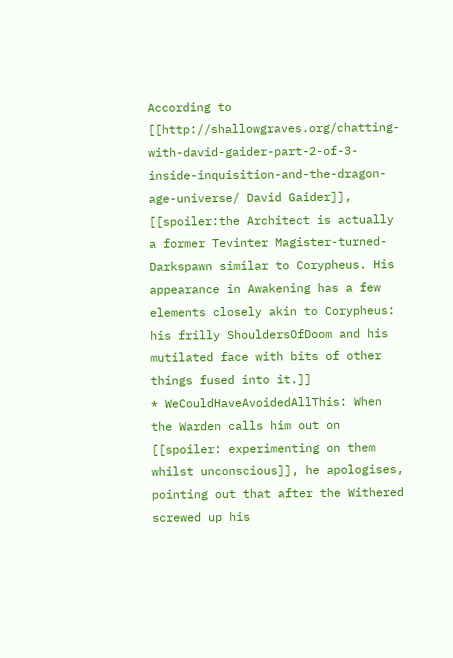According to [[http://shallowgraves.org/chatting-with-david-gaider-part-2-of-3-inside-inquisition-and-the-dragon-age-universe/ David Gaider]], [[spoiler:the Architect is actually a former Tevinter Magister-turned-Darkspawn similar to Corypheus. His appearance in Awakening has a few elements closely akin to Corypheus: his frilly ShouldersOfDoom and his mutilated face with bits of other things fused into it.]]
* WeCouldHaveAvoidedAllThis: When the Warden calls him out on [[spoiler: experimenting on them whilst unconscious]], he apologises, pointing out that after the Withered screwed up his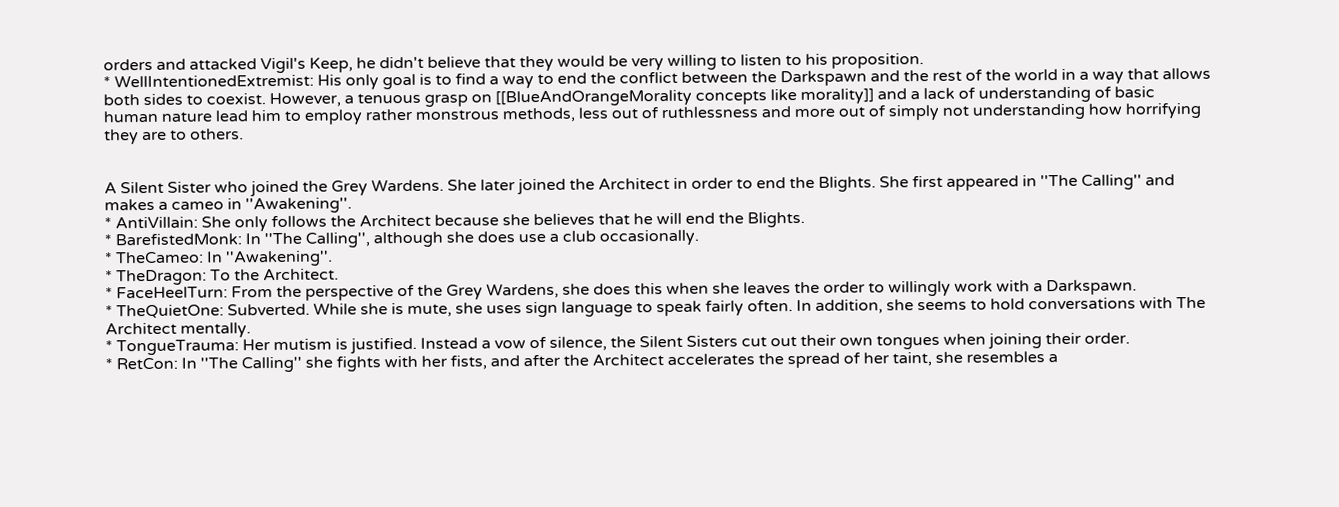orders and attacked Vigil's Keep, he didn't believe that they would be very willing to listen to his proposition.
* WellIntentionedExtremist: His only goal is to find a way to end the conflict between the Darkspawn and the rest of the world in a way that allows both sides to coexist. However, a tenuous grasp on [[BlueAndOrangeMorality concepts like morality]] and a lack of understanding of basic human nature lead him to employ rather monstrous methods, less out of ruthlessness and more out of simply not understanding how horrifying they are to others.


A Silent Sister who joined the Grey Wardens. She later joined the Architect in order to end the Blights. She first appeared in ''The Calling'' and makes a cameo in ''Awakening''.
* AntiVillain: She only follows the Architect because she believes that he will end the Blights.
* BarefistedMonk: In ''The Calling'', although she does use a club occasionally.
* TheCameo: In ''Awakening''.
* TheDragon: To the Architect.
* FaceHeelTurn: From the perspective of the Grey Wardens, she does this when she leaves the order to willingly work with a Darkspawn.
* TheQuietOne: Subverted. While she is mute, she uses sign language to speak fairly often. In addition, she seems to hold conversations with The Architect mentally.
* TongueTrauma: Her mutism is justified. Instead a vow of silence, the Silent Sisters cut out their own tongues when joining their order.
* RetCon: In ''The Calling'' she fights with her fists, and after the Architect accelerates the spread of her taint, she resembles a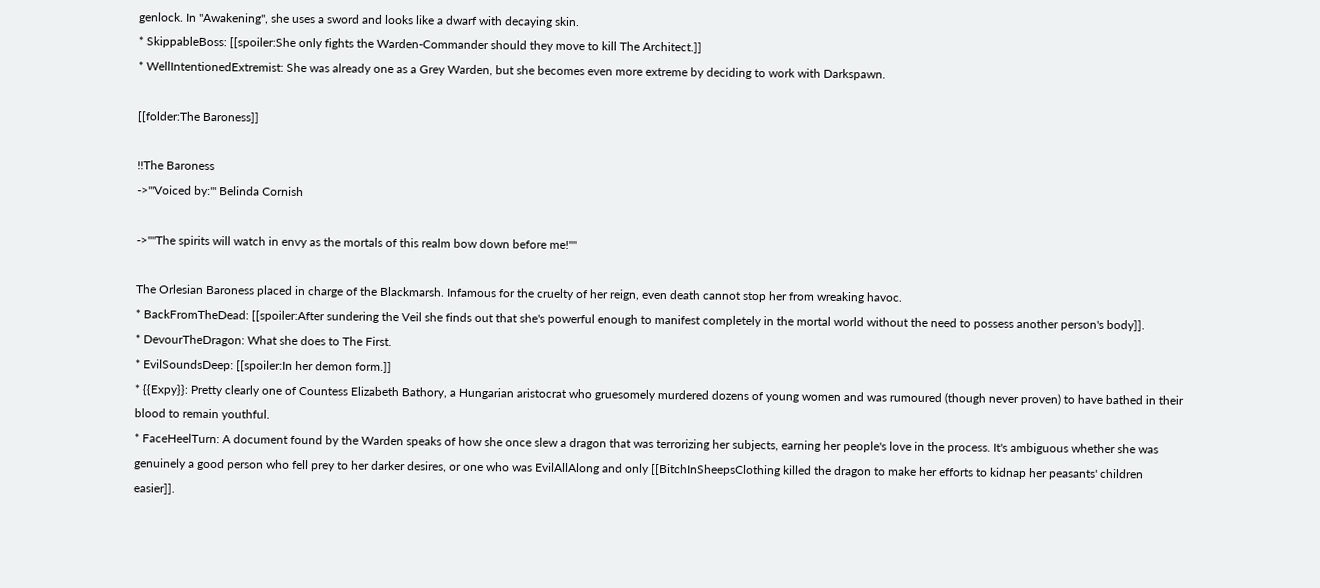genlock. In ''Awakening'', she uses a sword and looks like a dwarf with decaying skin.
* SkippableBoss: [[spoiler:She only fights the Warden-Commander should they move to kill The Architect.]]
* WellIntentionedExtremist: She was already one as a Grey Warden, but she becomes even more extreme by deciding to work with Darkspawn.

[[folder:The Baroness]]

!!The Baroness
->'''Voiced by:''' Belinda Cornish

->''"The spirits will watch in envy as the mortals of this realm bow down before me!"''

The Orlesian Baroness placed in charge of the Blackmarsh. Infamous for the cruelty of her reign, even death cannot stop her from wreaking havoc.
* BackFromTheDead: [[spoiler:After sundering the Veil she finds out that she's powerful enough to manifest completely in the mortal world without the need to possess another person's body]].
* DevourTheDragon: What she does to The First.
* EvilSoundsDeep: [[spoiler:In her demon form.]]
* {{Expy}}: Pretty clearly one of Countess Elizabeth Bathory, a Hungarian aristocrat who gruesomely murdered dozens of young women and was rumoured (though never proven) to have bathed in their blood to remain youthful.
* FaceHeelTurn: A document found by the Warden speaks of how she once slew a dragon that was terrorizing her subjects, earning her people's love in the process. It's ambiguous whether she was genuinely a good person who fell prey to her darker desires, or one who was EvilAllAlong and only [[BitchInSheepsClothing killed the dragon to make her efforts to kidnap her peasants' children easier]].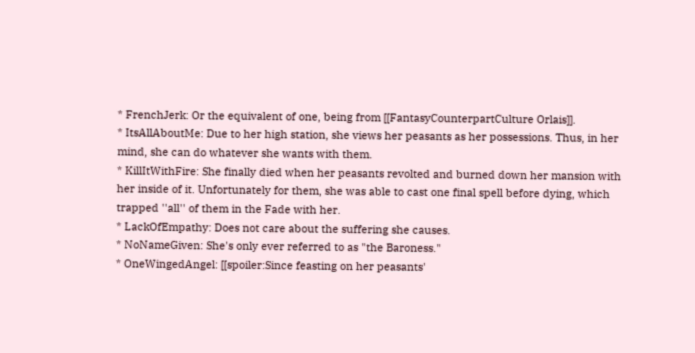* FrenchJerk: Or the equivalent of one, being from [[FantasyCounterpartCulture Orlais]].
* ItsAllAboutMe: Due to her high station, she views her peasants as her possessions. Thus, in her mind, she can do whatever she wants with them.
* KillItWithFire: She finally died when her peasants revolted and burned down her mansion with her inside of it. Unfortunately for them, she was able to cast one final spell before dying, which trapped ''all'' of them in the Fade with her.
* LackOfEmpathy: Does not care about the suffering she causes.
* NoNameGiven: She's only ever referred to as "the Baroness."
* OneWingedAngel: [[spoiler:Since feasting on her peasants'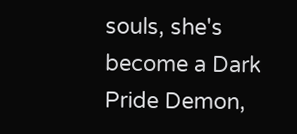souls, she's become a Dark Pride Demon,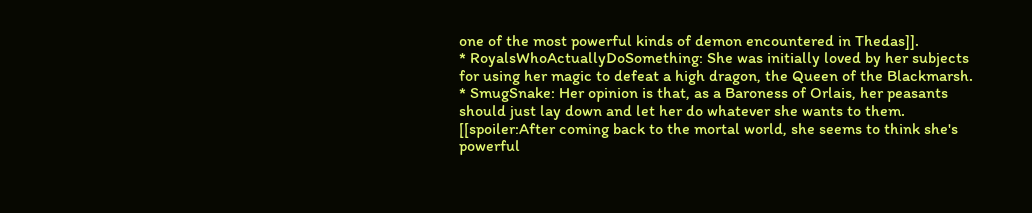one of the most powerful kinds of demon encountered in Thedas]].
* RoyalsWhoActuallyDoSomething: She was initially loved by her subjects for using her magic to defeat a high dragon, the Queen of the Blackmarsh.
* SmugSnake: Her opinion is that, as a Baroness of Orlais, her peasants should just lay down and let her do whatever she wants to them. [[spoiler:After coming back to the mortal world, she seems to think she's powerful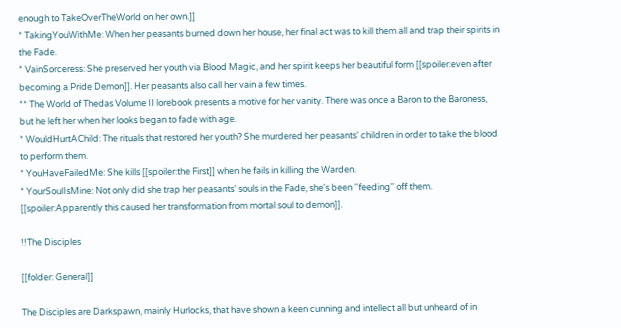enough to TakeOverTheWorld on her own.]]
* TakingYouWithMe: When her peasants burned down her house, her final act was to kill them all and trap their spirits in the Fade.
* VainSorceress: She preserved her youth via Blood Magic, and her spirit keeps her beautiful form [[spoiler:even after becoming a Pride Demon]]. Her peasants also call her vain a few times.
** The World of Thedas Volume II lorebook presents a motive for her vanity. There was once a Baron to the Baroness, but he left her when her looks began to fade with age.
* WouldHurtAChild: The rituals that restored her youth? She murdered her peasants' children in order to take the blood to perform them.
* YouHaveFailedMe: She kills [[spoiler:the First]] when he fails in killing the Warden.
* YourSoulIsMine: Not only did she trap her peasants' souls in the Fade, she's been ''feeding'' off them. [[spoiler:Apparently this caused her transformation from mortal soul to demon]].

!!The Disciples

[[folder: General]]

The Disciples are Darkspawn, mainly Hurlocks, that have shown a keen cunning and intellect all but unheard of in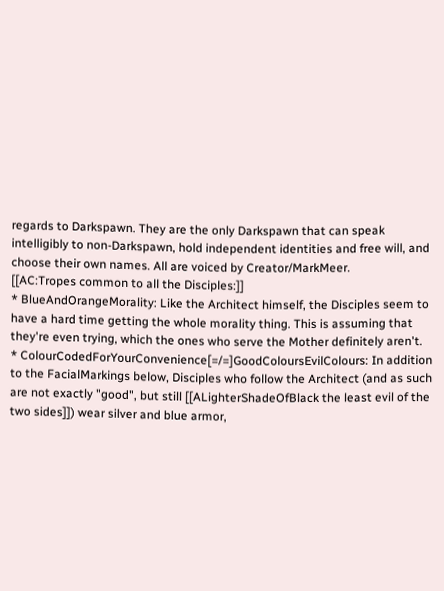regards to Darkspawn. They are the only Darkspawn that can speak intelligibly to non-Darkspawn, hold independent identities and free will, and choose their own names. All are voiced by Creator/MarkMeer.
[[AC:Tropes common to all the Disciples:]]
* BlueAndOrangeMorality: Like the Architect himself, the Disciples seem to have a hard time getting the whole morality thing. This is assuming that they're even trying, which the ones who serve the Mother definitely aren't.
* ColourCodedForYourConvenience[=/=]GoodColoursEvilColours: In addition to the FacialMarkings below, Disciples who follow the Architect (and as such are not exactly "good", but still [[ALighterShadeOfBlack the least evil of the two sides]]) wear silver and blue armor,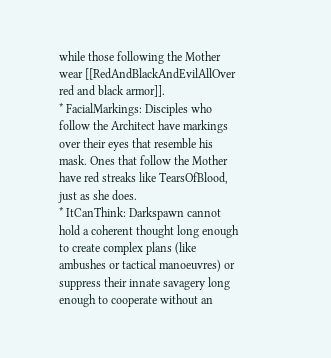while those following the Mother wear [[RedAndBlackAndEvilAllOver red and black armor]].
* FacialMarkings: Disciples who follow the Architect have markings over their eyes that resemble his mask. Ones that follow the Mother have red streaks like TearsOfBlood, just as she does.
* ItCanThink: Darkspawn cannot hold a coherent thought long enough to create complex plans (like ambushes or tactical manoeuvres) or suppress their innate savagery long enough to cooperate without an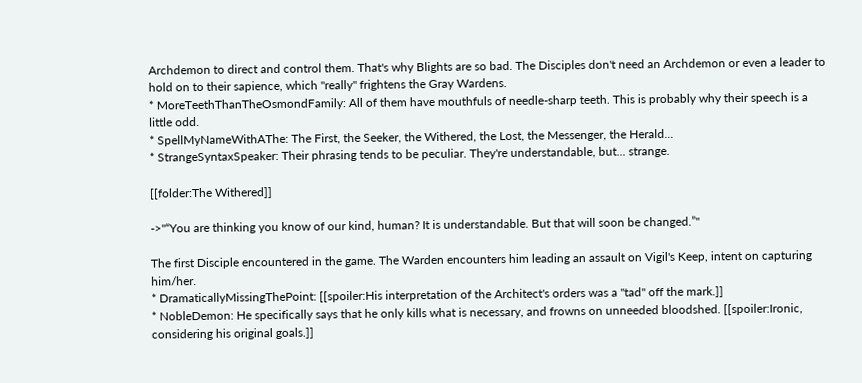Archdemon to direct and control them. That's why Blights are so bad. The Disciples don't need an Archdemon or even a leader to hold on to their sapience, which ''really'' frightens the Gray Wardens.
* MoreTeethThanTheOsmondFamily: All of them have mouthfuls of needle-sharp teeth. This is probably why their speech is a little odd.
* SpellMyNameWithAThe: The First, the Seeker, the Withered, the Lost, the Messenger, the Herald...
* StrangeSyntaxSpeaker: Their phrasing tends to be peculiar. They're understandable, but... strange.

[[folder:The Withered]]

->''“You are thinking you know of our kind, human? It is understandable. But that will soon be changed.”''

The first Disciple encountered in the game. The Warden encounters him leading an assault on Vigil's Keep, intent on capturing him/her.
* DramaticallyMissingThePoint: [[spoiler:His interpretation of the Architect's orders was a ''tad'' off the mark.]]
* NobleDemon: He specifically says that he only kills what is necessary, and frowns on unneeded bloodshed. [[spoiler:Ironic, considering his original goals.]]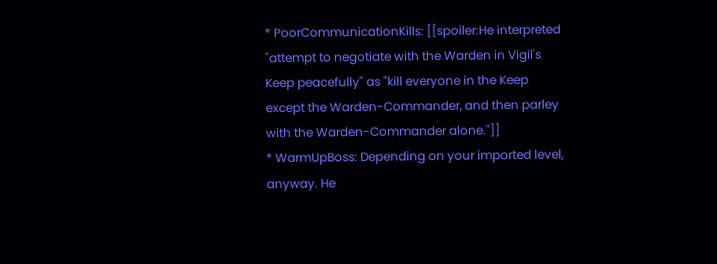* PoorCommunicationKills: [[spoiler:He interpreted "attempt to negotiate with the Warden in Vigil's Keep peacefully" as "kill everyone in the Keep except the Warden-Commander, and then parley with the Warden-Commander alone."]]
* WarmUpBoss: Depending on your imported level, anyway. He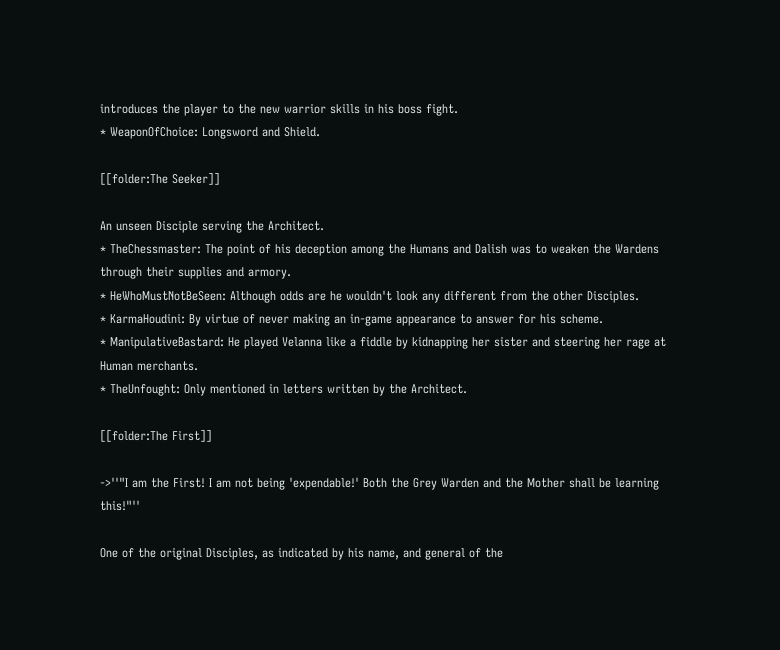introduces the player to the new warrior skills in his boss fight.
* WeaponOfChoice: Longsword and Shield.

[[folder:The Seeker]]

An unseen Disciple serving the Architect.
* TheChessmaster: The point of his deception among the Humans and Dalish was to weaken the Wardens through their supplies and armory.
* HeWhoMustNotBeSeen: Although odds are he wouldn't look any different from the other Disciples.
* KarmaHoudini: By virtue of never making an in-game appearance to answer for his scheme.
* ManipulativeBastard: He played Velanna like a fiddle by kidnapping her sister and steering her rage at Human merchants.
* TheUnfought: Only mentioned in letters written by the Architect.

[[folder:The First]]

->''"I am the First! I am not being 'expendable!' Both the Grey Warden and the Mother shall be learning this!"''

One of the original Disciples, as indicated by his name, and general of the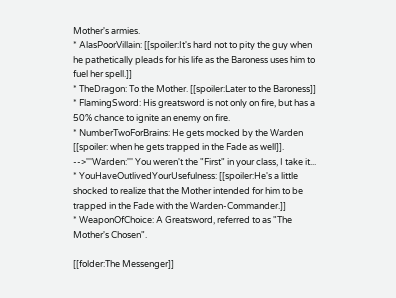Mother's armies.
* AlasPoorVillain: [[spoiler:It's hard not to pity the guy when he pathetically pleads for his life as the Baroness uses him to fuel her spell.]]
* TheDragon: To the Mother. [[spoiler:Later to the Baroness]]
* FlamingSword: His greatsword is not only on fire, but has a 50% chance to ignite an enemy on fire.
* NumberTwoForBrains: He gets mocked by the Warden [[spoiler: when he gets trapped in the Fade as well]].
-->'''Warden:''' You weren't the "First" in your class, I take it...
* YouHaveOutlivedYourUsefulness: [[spoiler:He's a little shocked to realize that the Mother intended for him to be trapped in the Fade with the Warden-Commander.]]
* WeaponOfChoice: A Greatsword, referred to as "The Mother's Chosen".

[[folder:The Messenger]]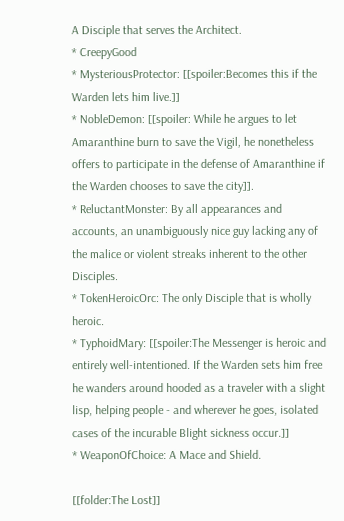A Disciple that serves the Architect.
* CreepyGood
* MysteriousProtector: [[spoiler:Becomes this if the Warden lets him live.]]
* NobleDemon: [[spoiler: While he argues to let Amaranthine burn to save the Vigil, he nonetheless offers to participate in the defense of Amaranthine if the Warden chooses to save the city]].
* ReluctantMonster: By all appearances and accounts, an unambiguously nice guy lacking any of the malice or violent streaks inherent to the other Disciples.
* TokenHeroicOrc: The only Disciple that is wholly heroic.
* TyphoidMary: [[spoiler:The Messenger is heroic and entirely well-intentioned. If the Warden sets him free he wanders around hooded as a traveler with a slight lisp, helping people - and wherever he goes, isolated cases of the incurable Blight sickness occur.]]
* WeaponOfChoice: A Mace and Shield.

[[folder:The Lost]]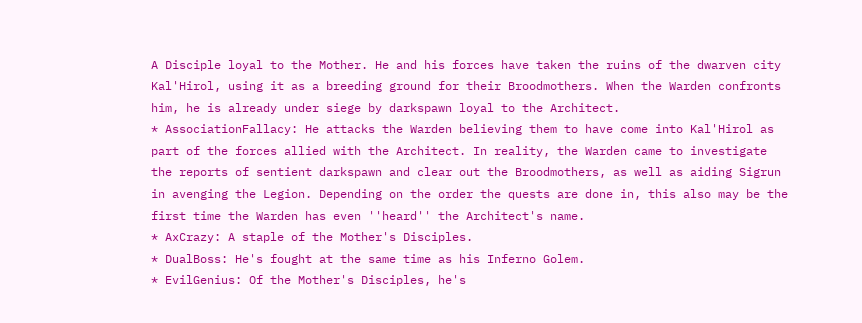A Disciple loyal to the Mother. He and his forces have taken the ruins of the dwarven city Kal'Hirol, using it as a breeding ground for their Broodmothers. When the Warden confronts him, he is already under siege by darkspawn loyal to the Architect.
* AssociationFallacy: He attacks the Warden believing them to have come into Kal'Hirol as part of the forces allied with the Architect. In reality, the Warden came to investigate the reports of sentient darkspawn and clear out the Broodmothers, as well as aiding Sigrun in avenging the Legion. Depending on the order the quests are done in, this also may be the first time the Warden has even ''heard'' the Architect's name.
* AxCrazy: A staple of the Mother's Disciples.
* DualBoss: He's fought at the same time as his Inferno Golem.
* EvilGenius: Of the Mother's Disciples, he's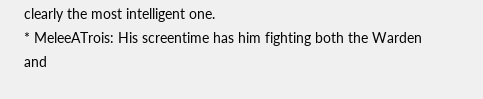clearly the most intelligent one.
* MeleeATrois: His screentime has him fighting both the Warden and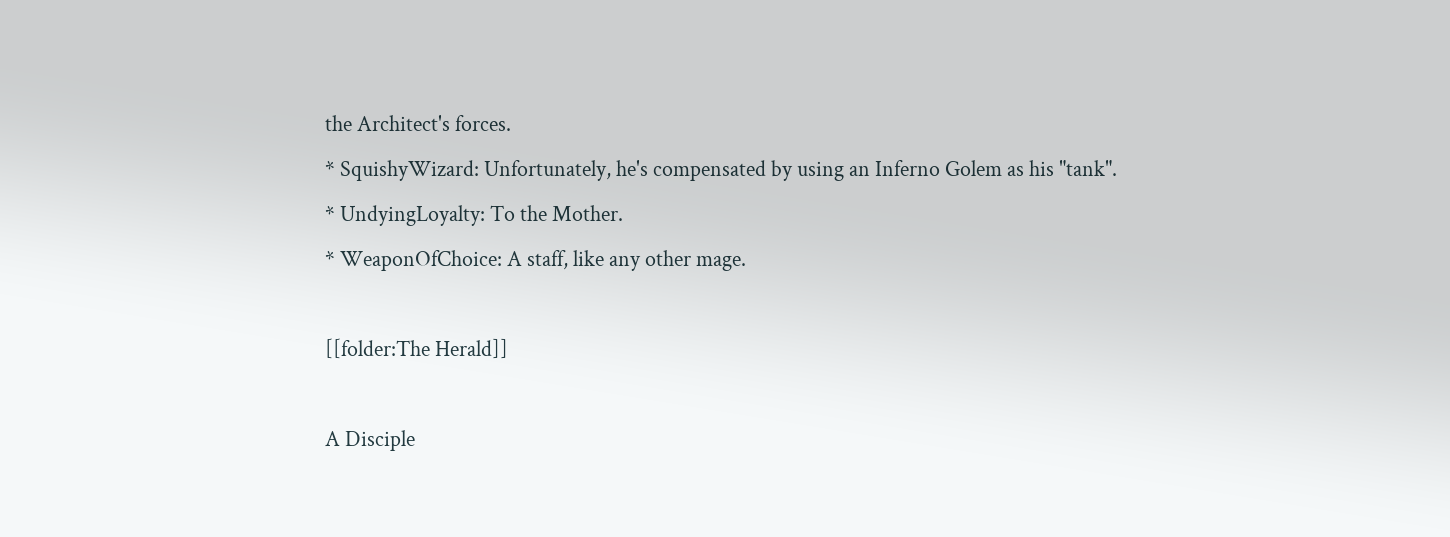the Architect's forces.
* SquishyWizard: Unfortunately, he's compensated by using an Inferno Golem as his "tank".
* UndyingLoyalty: To the Mother.
* WeaponOfChoice: A staff, like any other mage.

[[folder:The Herald]]

A Disciple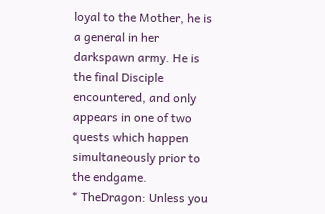loyal to the Mother, he is a general in her darkspawn army. He is the final Disciple encountered, and only appears in one of two quests which happen simultaneously prior to the endgame.
* TheDragon: Unless you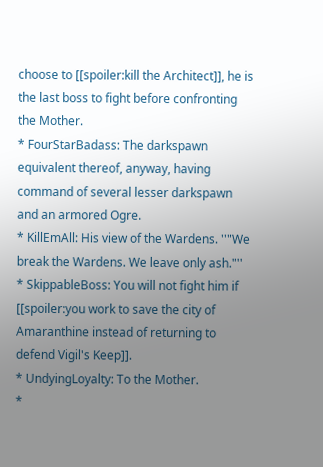choose to [[spoiler:kill the Architect]], he is the last boss to fight before confronting the Mother.
* FourStarBadass: The darkspawn equivalent thereof, anyway, having command of several lesser darkspawn and an armored Ogre.
* KillEmAll: His view of the Wardens. ''"We break the Wardens. We leave only ash."''
* SkippableBoss: You will not fight him if [[spoiler:you work to save the city of Amaranthine instead of returning to defend Vigil's Keep]].
* UndyingLoyalty: To the Mother.
*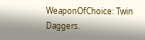WeaponOfChoice: Twin Daggers.